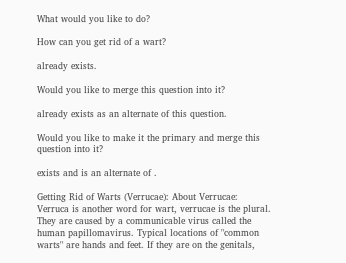What would you like to do?

How can you get rid of a wart?

already exists.

Would you like to merge this question into it?

already exists as an alternate of this question.

Would you like to make it the primary and merge this question into it?

exists and is an alternate of .

Getting Rid of Warts (Verrucae): About Verrucae: Verruca is another word for wart, verrucae is the plural. They are caused by a communicable virus called the human papillomavirus. Typical locations of "common warts" are hands and feet. If they are on the genitals,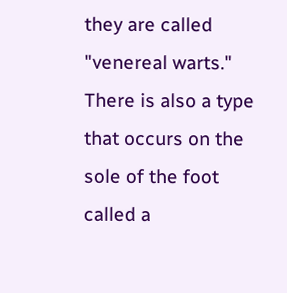they are called "venereal warts." There is also a type that occurs on the sole of the foot called a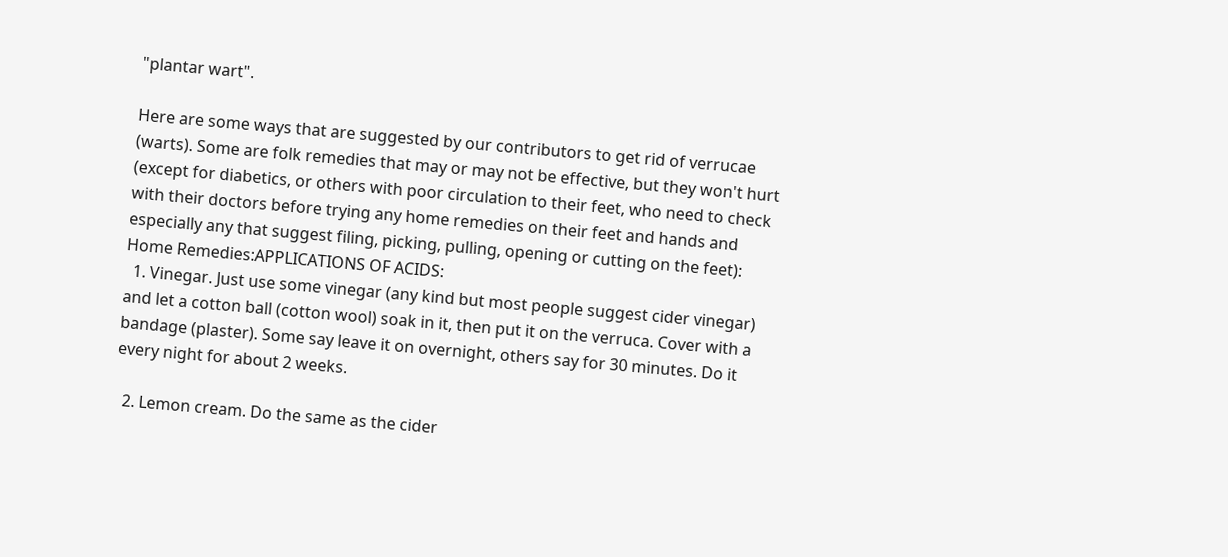"plantar wart".

Here are some ways that are suggested by our contributors to get rid of verrucae (warts). Some are folk remedies that may or may not be effective, but they won't hurt (except for diabetics, or others with poor circulation to their feet, who need to check with their doctors before trying any home remedies on their feet and hands and especially any that suggest filing, picking, pulling, opening or cutting on the feet):  Home Remedies:APPLICATIONS OF ACIDS:
  1. Vinegar. Just use some vinegar (any kind but most people suggest cider vinegar) and let a cotton ball (cotton wool) soak in it, then put it on the verruca. Cover with a bandage (plaster). Some say leave it on overnight, others say for 30 minutes. Do it every night for about 2 weeks.

  2. Lemon cream. Do the same as the cider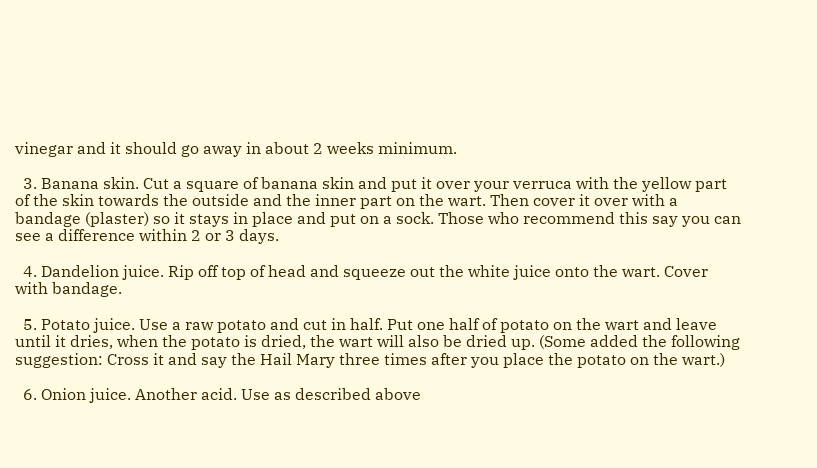vinegar and it should go away in about 2 weeks minimum.

  3. Banana skin. Cut a square of banana skin and put it over your verruca with the yellow part of the skin towards the outside and the inner part on the wart. Then cover it over with a bandage (plaster) so it stays in place and put on a sock. Those who recommend this say you can see a difference within 2 or 3 days.

  4. Dandelion juice. Rip off top of head and squeeze out the white juice onto the wart. Cover with bandage.

  5. Potato juice. Use a raw potato and cut in half. Put one half of potato on the wart and leave until it dries, when the potato is dried, the wart will also be dried up. (Some added the following suggestion: Cross it and say the Hail Mary three times after you place the potato on the wart.)

  6. Onion juice. Another acid. Use as described above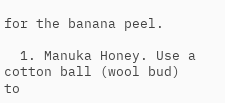for the banana peel.

  1. Manuka Honey. Use a cotton ball (wool bud) to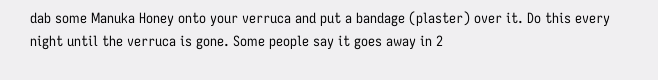dab some Manuka Honey onto your verruca and put a bandage (plaster) over it. Do this every night until the verruca is gone. Some people say it goes away in 2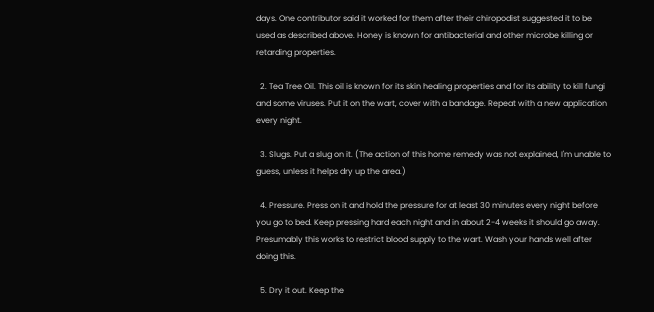days. One contributor said it worked for them after their chiropodist suggested it to be used as described above. Honey is known for antibacterial and other microbe killing or retarding properties.

  2. Tea Tree Oil. This oil is known for its skin healing properties and for its ability to kill fungi and some viruses. Put it on the wart, cover with a bandage. Repeat with a new application every night.

  3. Slugs. Put a slug on it. (The action of this home remedy was not explained, I'm unable to guess, unless it helps dry up the area.)

  4. Pressure. Press on it and hold the pressure for at least 30 minutes every night before you go to bed. Keep pressing hard each night and in about 2-4 weeks it should go away. Presumably this works to restrict blood supply to the wart. Wash your hands well after doing this.

  5. Dry it out. Keep the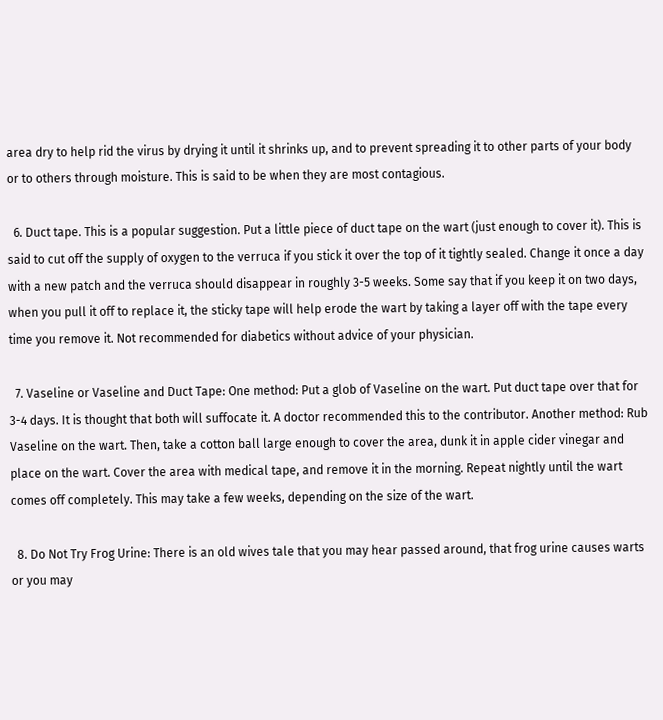area dry to help rid the virus by drying it until it shrinks up, and to prevent spreading it to other parts of your body or to others through moisture. This is said to be when they are most contagious.

  6. Duct tape. This is a popular suggestion. Put a little piece of duct tape on the wart (just enough to cover it). This is said to cut off the supply of oxygen to the verruca if you stick it over the top of it tightly sealed. Change it once a day with a new patch and the verruca should disappear in roughly 3-5 weeks. Some say that if you keep it on two days, when you pull it off to replace it, the sticky tape will help erode the wart by taking a layer off with the tape every time you remove it. Not recommended for diabetics without advice of your physician.

  7. Vaseline or Vaseline and Duct Tape: One method: Put a glob of Vaseline on the wart. Put duct tape over that for 3-4 days. It is thought that both will suffocate it. A doctor recommended this to the contributor. Another method: Rub Vaseline on the wart. Then, take a cotton ball large enough to cover the area, dunk it in apple cider vinegar and place on the wart. Cover the area with medical tape, and remove it in the morning. Repeat nightly until the wart comes off completely. This may take a few weeks, depending on the size of the wart.

  8. Do Not Try Frog Urine: There is an old wives tale that you may hear passed around, that frog urine causes warts or you may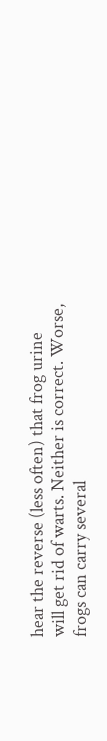hear the reverse (less often) that frog urine will get rid of warts. Neither is correct. Worse, frogs can carry several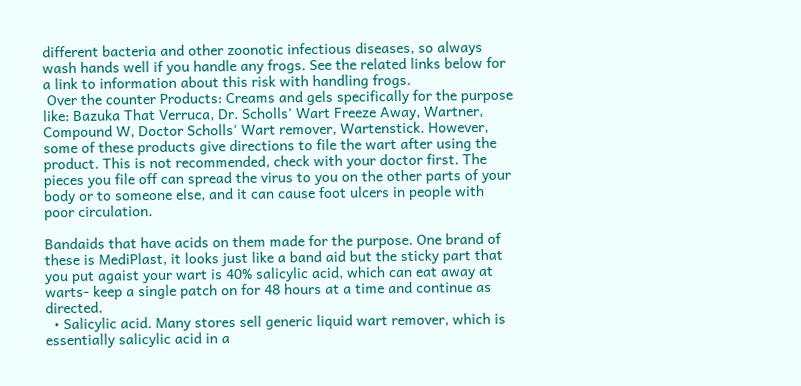different bacteria and other zoonotic infectious diseases, so always wash hands well if you handle any frogs. See the related links below for a link to information about this risk with handling frogs.
 Over the counter Products: Creams and gels specifically for the purpose like: Bazuka That Verruca, Dr. Scholls' Wart Freeze Away, Wartner, Compound W, Doctor Scholls' Wart remover, Wartenstick. However, some of these products give directions to file the wart after using the product. This is not recommended, check with your doctor first. The pieces you file off can spread the virus to you on the other parts of your body or to someone else, and it can cause foot ulcers in people with poor circulation.

Bandaids that have acids on them made for the purpose. One brand of these is MediPlast, it looks just like a band aid but the sticky part that you put agaist your wart is 40% salicylic acid, which can eat away at warts- keep a single patch on for 48 hours at a time and continue as directed.
  • Salicylic acid. Many stores sell generic liquid wart remover, which is essentially salicylic acid in a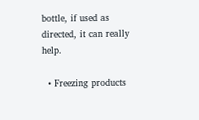bottle, if used as directed, it can really help.

  • Freezing products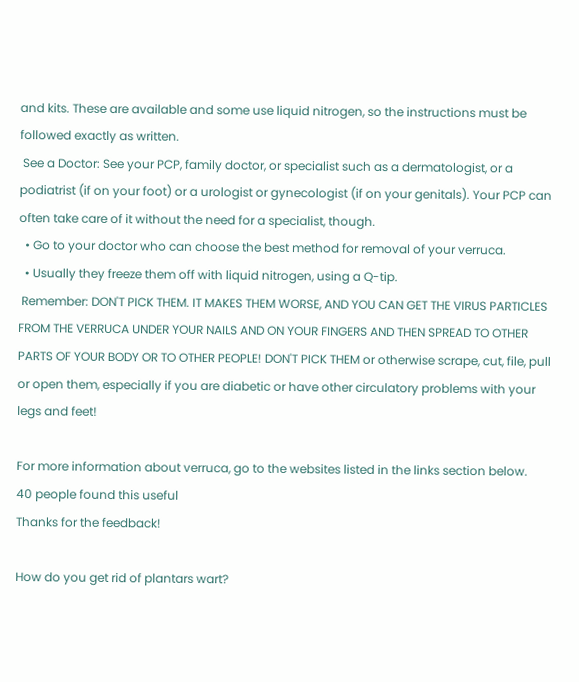and kits. These are available and some use liquid nitrogen, so the instructions must be followed exactly as written.
 See a Doctor: See your PCP, family doctor, or specialist such as a dermatologist, or a podiatrist (if on your foot) or a urologist or gynecologist (if on your genitals). Your PCP can often take care of it without the need for a specialist, though.
  • Go to your doctor who can choose the best method for removal of your verruca.
  • Usually they freeze them off with liquid nitrogen, using a Q-tip.
 Remember: DON'T PICK THEM. IT MAKES THEM WORSE, AND YOU CAN GET THE VIRUS PARTICLES FROM THE VERRUCA UNDER YOUR NAILS AND ON YOUR FINGERS AND THEN SPREAD TO OTHER PARTS OF YOUR BODY OR TO OTHER PEOPLE! DON'T PICK THEM or otherwise scrape, cut, file, pull or open them, especially if you are diabetic or have other circulatory problems with your legs and feet!

For more information about verruca, go to the websites listed in the links section below.
40 people found this useful
Thanks for the feedback!

How do you get rid of plantars wart?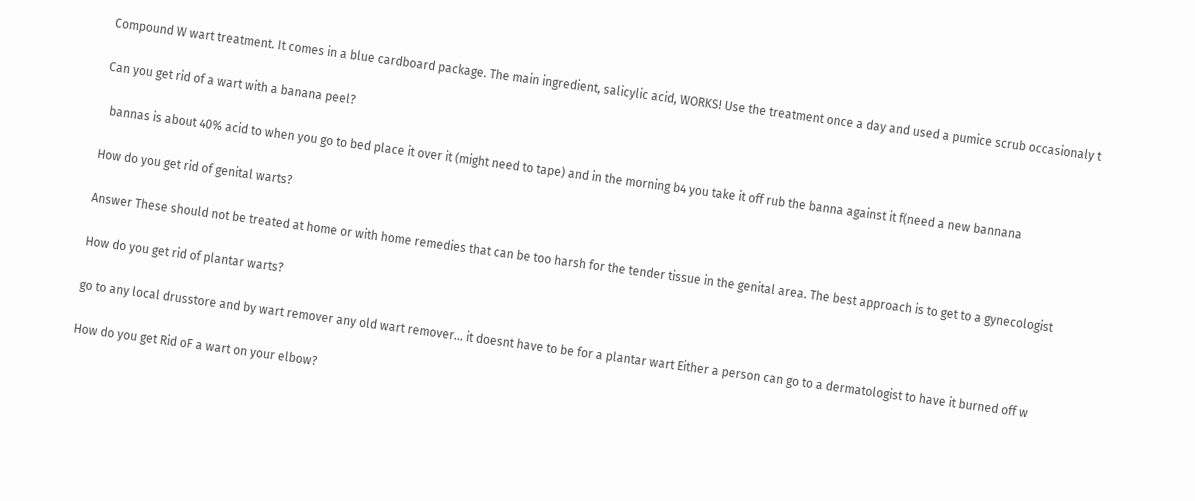Compound W wart treatment. It comes in a blue cardboard package. The main ingredient, salicylic acid, WORKS! Use the treatment once a day and used a pumice scrub occasionaly t

Can you get rid of a wart with a banana peel?

  bannas is about 40% acid to when you go to bed place it over it (might need to tape) and in the morning b4 you take it off rub the banna against it f(need a new bannana

How do you get rid of genital warts?

Answer These should not be treated at home or with home remedies that can be too harsh for the tender tissue in the genital area. The best approach is to get to a gynecologist

How do you get rid of plantar warts?

go to any local drusstore and by wart remover any old wart remover... it doesnt have to be for a plantar wart Either a person can go to a dermatologist to have it burned off w

How do you get Rid oF a wart on your elbow?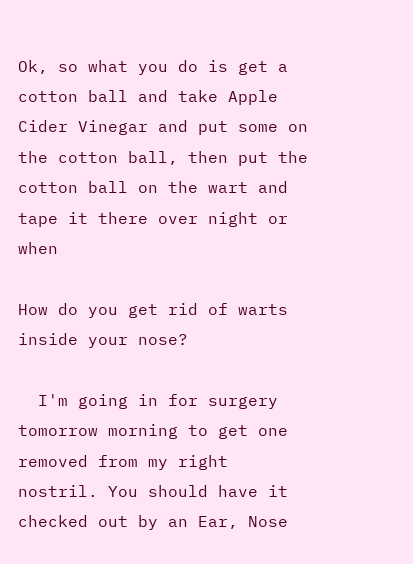Ok, so what you do is get a cotton ball and take Apple Cider Vinegar and put some on the cotton ball, then put the cotton ball on the wart and tape it there over night or when

How do you get rid of warts inside your nose?

  I'm going in for surgery tomorrow morning to get one removed from my right nostril. You should have it checked out by an Ear, Nose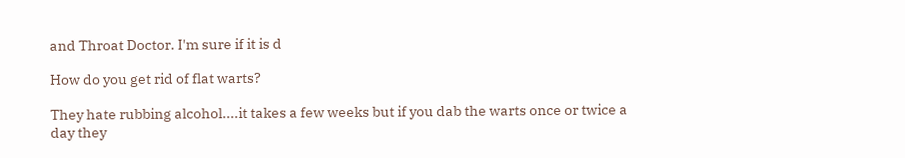and Throat Doctor. I'm sure if it is d

How do you get rid of flat warts?

They hate rubbing alcohol....it takes a few weeks but if you dab the warts once or twice a day they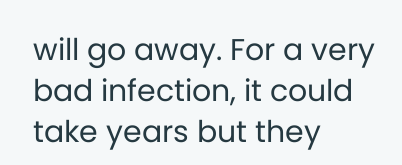will go away. For a very bad infection, it could take years but they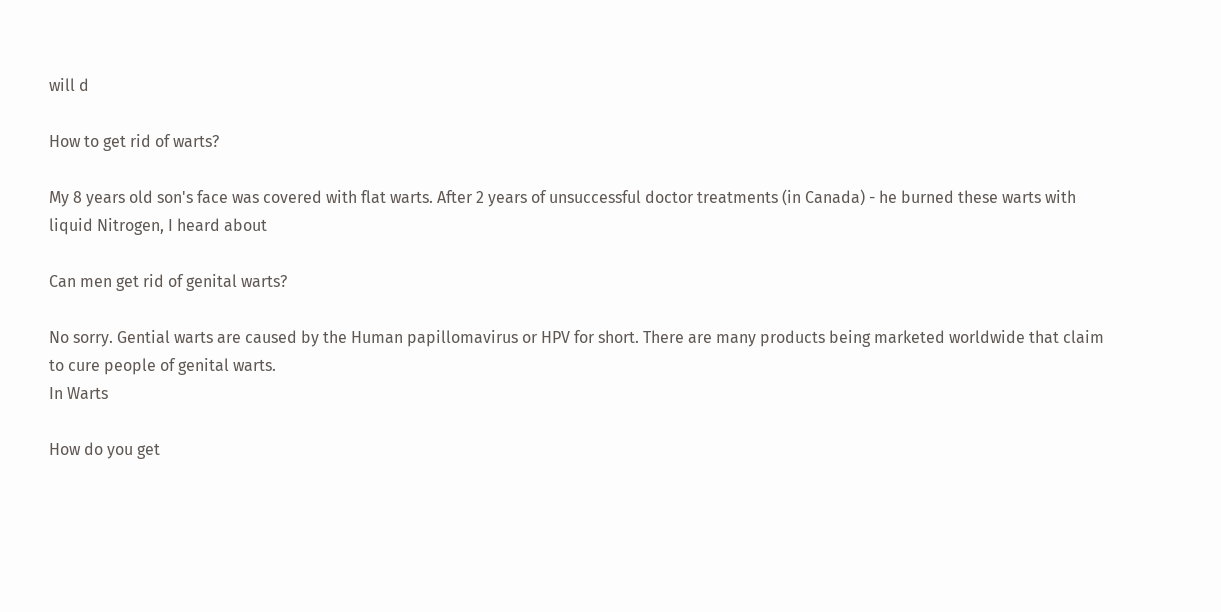will d

How to get rid of warts?

My 8 years old son's face was covered with flat warts. After 2 years of unsuccessful doctor treatments (in Canada) - he burned these warts with liquid Nitrogen, I heard about

Can men get rid of genital warts?

No sorry. Gential warts are caused by the Human papillomavirus or HPV for short. There are many products being marketed worldwide that claim to cure people of genital warts.
In Warts

How do you get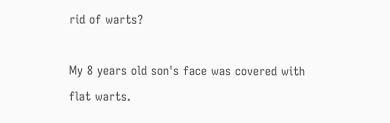rid of warts?

My 8 years old son's face was covered with flat warts.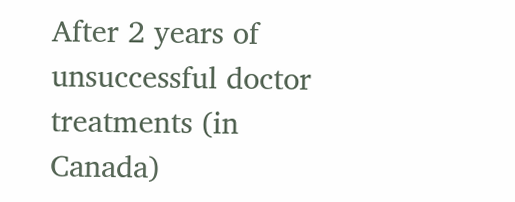After 2 years of unsuccessful doctor treatments (in Canada)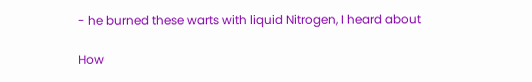- he burned these warts with liquid Nitrogen, I heard about

How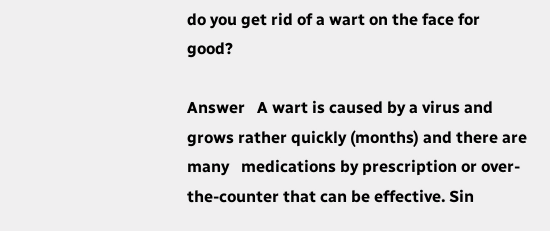do you get rid of a wart on the face for good?

Answer   A wart is caused by a virus and grows rather quickly (months) and there are many   medications by prescription or over-the-counter that can be effective. Sin